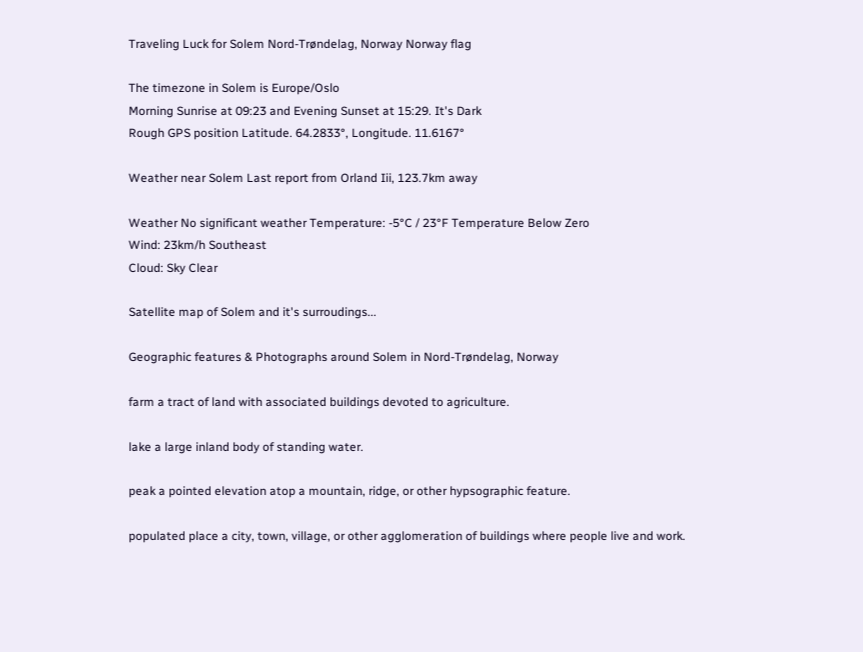Traveling Luck for Solem Nord-Trøndelag, Norway Norway flag

The timezone in Solem is Europe/Oslo
Morning Sunrise at 09:23 and Evening Sunset at 15:29. It's Dark
Rough GPS position Latitude. 64.2833°, Longitude. 11.6167°

Weather near Solem Last report from Orland Iii, 123.7km away

Weather No significant weather Temperature: -5°C / 23°F Temperature Below Zero
Wind: 23km/h Southeast
Cloud: Sky Clear

Satellite map of Solem and it's surroudings...

Geographic features & Photographs around Solem in Nord-Trøndelag, Norway

farm a tract of land with associated buildings devoted to agriculture.

lake a large inland body of standing water.

peak a pointed elevation atop a mountain, ridge, or other hypsographic feature.

populated place a city, town, village, or other agglomeration of buildings where people live and work.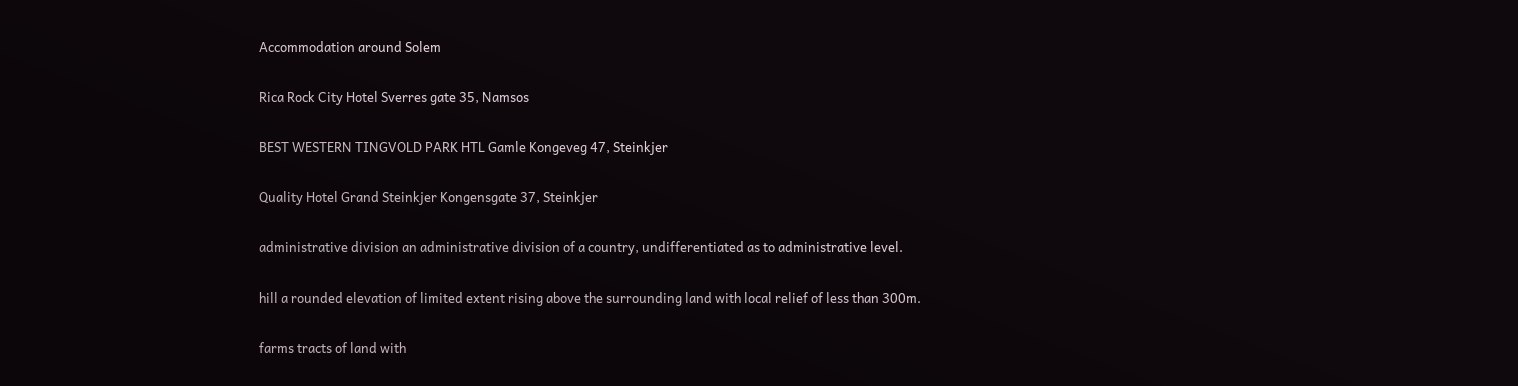Accommodation around Solem

Rica Rock City Hotel Sverres gate 35, Namsos

BEST WESTERN TINGVOLD PARK HTL Gamle Kongeveg 47, Steinkjer

Quality Hotel Grand Steinkjer Kongensgate 37, Steinkjer

administrative division an administrative division of a country, undifferentiated as to administrative level.

hill a rounded elevation of limited extent rising above the surrounding land with local relief of less than 300m.

farms tracts of land with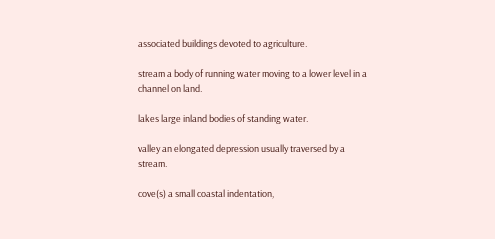associated buildings devoted to agriculture.

stream a body of running water moving to a lower level in a channel on land.

lakes large inland bodies of standing water.

valley an elongated depression usually traversed by a stream.

cove(s) a small coastal indentation,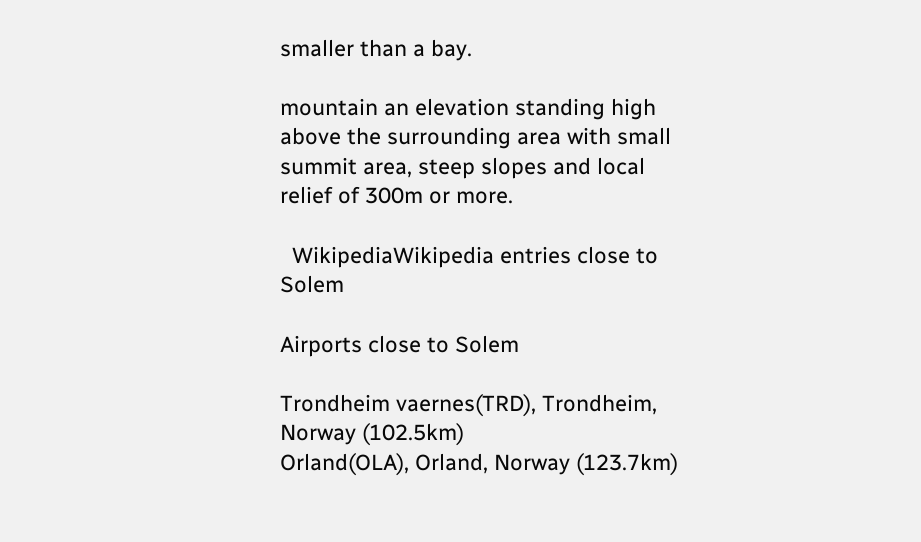smaller than a bay.

mountain an elevation standing high above the surrounding area with small summit area, steep slopes and local relief of 300m or more.

  WikipediaWikipedia entries close to Solem

Airports close to Solem

Trondheim vaernes(TRD), Trondheim, Norway (102.5km)
Orland(OLA), Orland, Norway (123.7km)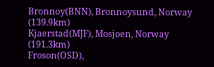Bronnoy(BNN), Bronnoysund, Norway (139.9km)
Kjaerstad(MJF), Mosjoen, Norway (191.3km)
Froson(OSD),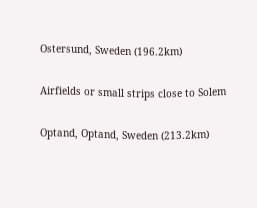Ostersund, Sweden (196.2km)

Airfields or small strips close to Solem

Optand, Optand, Sweden (213.2km)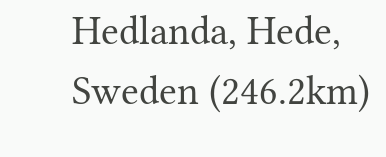Hedlanda, Hede, Sweden (246.2km)